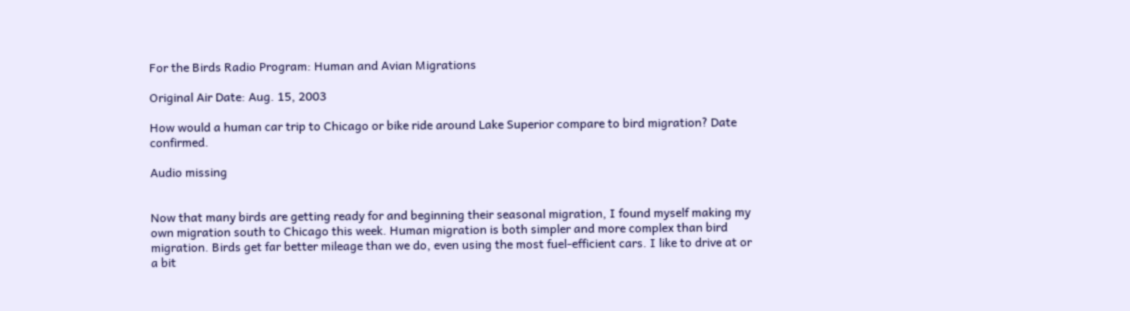For the Birds Radio Program: Human and Avian Migrations

Original Air Date: Aug. 15, 2003

How would a human car trip to Chicago or bike ride around Lake Superior compare to bird migration? Date confirmed.

Audio missing


Now that many birds are getting ready for and beginning their seasonal migration, I found myself making my own migration south to Chicago this week. Human migration is both simpler and more complex than bird migration. Birds get far better mileage than we do, even using the most fuel-efficient cars. I like to drive at or a bit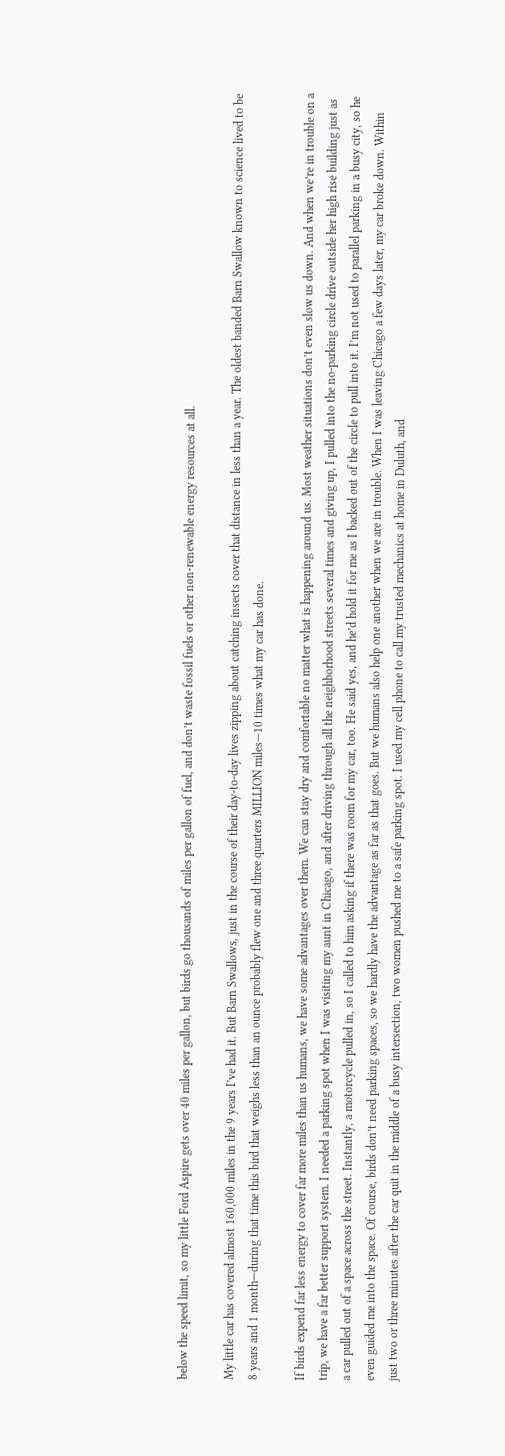below the speed limit, so my little Ford Aspire gets over 40 miles per gallon, but birds go thousands of miles per gallon of fuel, and don’t waste fossil fuels or other non-renewable energy resources at all.

My little car has covered almost 160,000 miles in the 9 years I’ve had it. But Barn Swallows, just in the course of their day-to-day lives zipping about catching insects cover that distance in less than a year. The oldest banded Barn Swallow known to science lived to be 8 years and 1 month—during that time this bird that weighs less than an ounce probably flew one and three quarters MILLION miles—10 times what my car has done.

If birds expend far less energy to cover far more miles than us humans, we have some advantages over them. We can stay dry and comfortable no matter what is happening around us. Most weather situations don’t even slow us down. And when we’re in trouble on a trip, we have a far better support system. I needed a parking spot when I was visiting my aunt in Chicago, and after driving through all the neighborhood streets several times and giving up, I pulled into the no-parking circle drive outside her high rise building just as a car pulled out of a space across the street. Instantly, a motorcycle pulled in, so I called to him asking if there was room for my car, too. He said yes, and he’d hold it for me as I backed out of the circle to pull into it. I’m not used to parallel parking in a busy city, so he even guided me into the space. Of course, birds don’t need parking spaces, so we hardly have the advantage as far as that goes. But we humans also help one another when we are in trouble. When I was leaving Chicago a few days later, my car broke down. Within just two or three minutes after the car quit in the middle of a busy intersection, two women pushed me to a safe parking spot. I used my cell phone to call my trusted mechanics at home in Duluth, and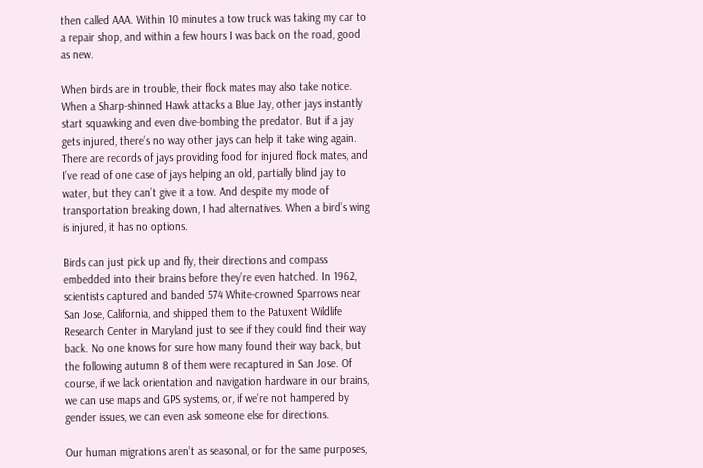then called AAA. Within 10 minutes a tow truck was taking my car to a repair shop, and within a few hours I was back on the road, good as new.

When birds are in trouble, their flock mates may also take notice. When a Sharp-shinned Hawk attacks a Blue Jay, other jays instantly start squawking and even dive-bombing the predator. But if a jay gets injured, there’s no way other jays can help it take wing again. There are records of jays providing food for injured flock mates, and I’ve read of one case of jays helping an old, partially blind jay to water, but they can’t give it a tow. And despite my mode of transportation breaking down, I had alternatives. When a bird’s wing is injured, it has no options.

Birds can just pick up and fly, their directions and compass embedded into their brains before they’re even hatched. In 1962, scientists captured and banded 574 White-crowned Sparrows near San Jose, California, and shipped them to the Patuxent Wildlife Research Center in Maryland just to see if they could find their way back. No one knows for sure how many found their way back, but the following autumn 8 of them were recaptured in San Jose. Of course, if we lack orientation and navigation hardware in our brains, we can use maps and GPS systems, or, if we’re not hampered by gender issues, we can even ask someone else for directions.

Our human migrations aren’t as seasonal, or for the same purposes,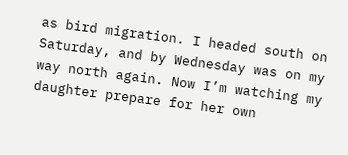as bird migration. I headed south on Saturday, and by Wednesday was on my way north again. Now I’m watching my daughter prepare for her own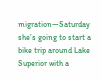migration—Saturday she’s going to start a bike trip around Lake Superior with a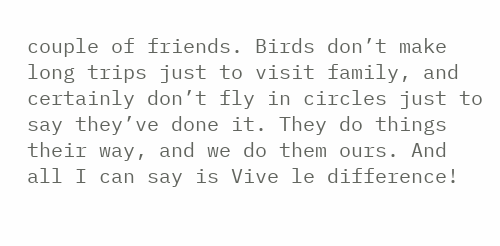couple of friends. Birds don’t make long trips just to visit family, and certainly don’t fly in circles just to say they’ve done it. They do things their way, and we do them ours. And all I can say is Vive le difference!